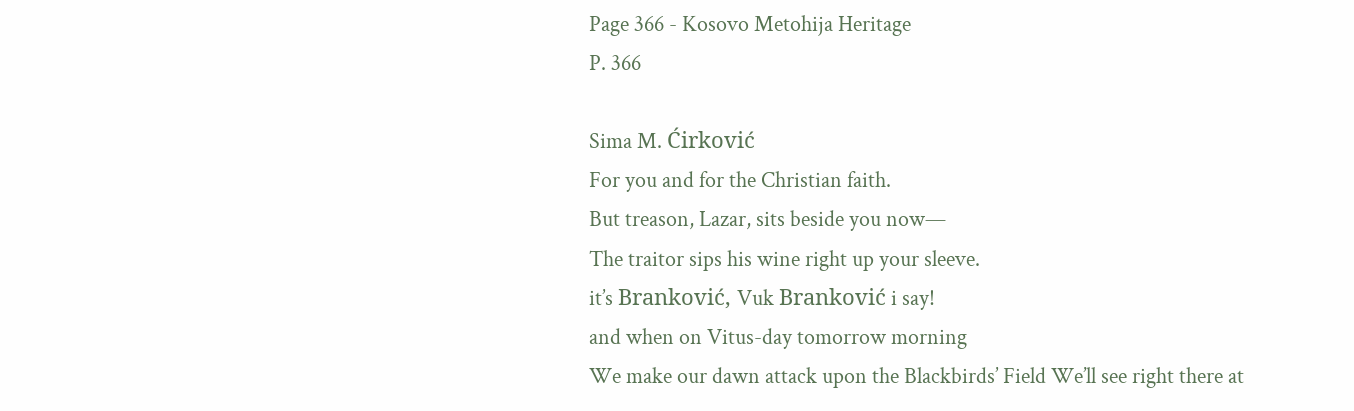Page 366 - Kosovo Metohija Heritage
P. 366

Sima M. Ćirković
For you and for the Christian faith.
But treason, Lazar, sits beside you now—
The traitor sips his wine right up your sleeve.
it’s Branković, Vuk Branković i say!
and when on Vitus-day tomorrow morning
We make our dawn attack upon the Blackbirds’ Field We’ll see right there at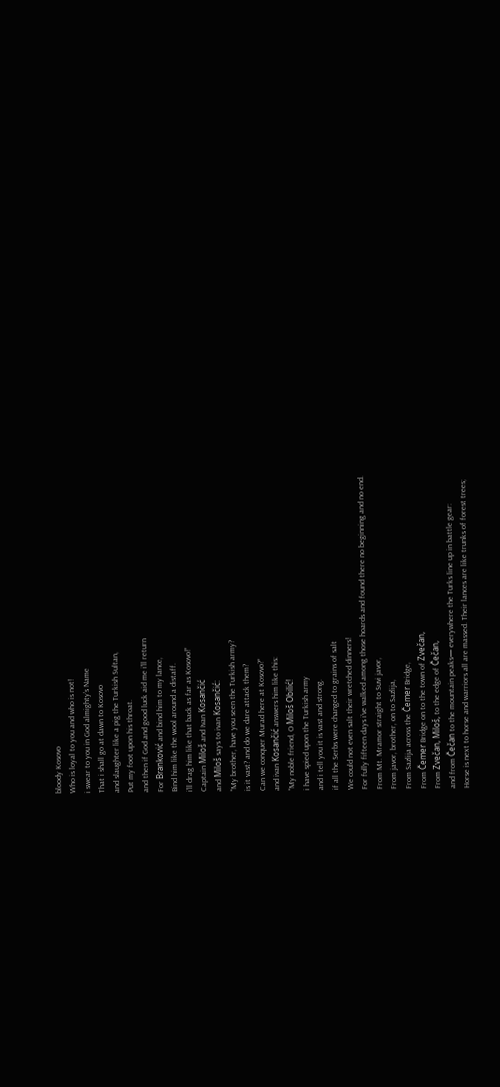bloody Kosovo
Who is loyal to you and who is not!
i swear to you in God almighty’s Name
That i shall go at dawn to Kosovo
and slaughter like a pig the Turkish Sultan,
Put my foot upon his throat.
and then if God and good luck aid me i’ll return
For Branković and bind him to my lance,
Bind him like the wool around a distaff.
i’ll drag him like that back as far as Kosovo!”
Captain Miloš and Ivan Kosančić
and Miloš says to ivan Kosančić:
“My brother, have you seen the Turkish army?
is it vast? and do we dare attack them?
Can we conquer Murad here at Kosovo?”
and ivan Kosančić answers him like this:
“My noble friend, O Miloš Obilić!
i have spied upon the Turkish army
and i tell you it is vast and strong.
if all the Serbs were changed to grains of salt
We could not even salt their wretched dinners!
For fully fifteen days i’ve walked among those hoards and found there no beginning and no end.
From Mt. Mramor straight to Suvi javor,
From javor, brother, on to Sazlija,
From Sazlija across the Čemer Bridge,
From Čemer Bridge on to the town of Zvečan,
From Zvečan, Miloš, to the edge of Čečan,
and from Čečan to the mountain peaks— everywhere the Turks line up in battle gear:
Horse is next to horse and warriors all are massed. Their lances are like trunks of forest trees;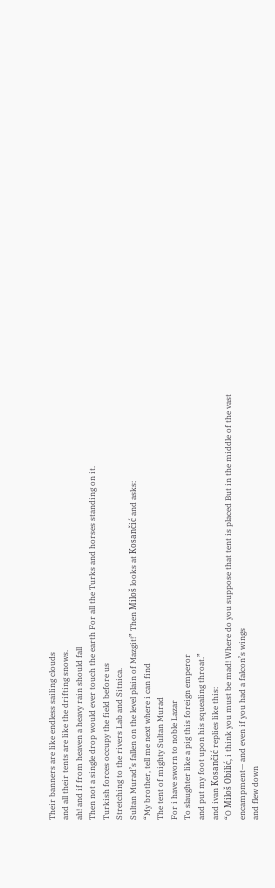Their banners are like endless sailing clouds
and all their tents are like the drifting snows.
ah! and if from heaven a heavy rain should fall
Then not a single drop would ever touch the earth For all the Turks and horses standing on it.
Turkish forces occupy the field before us
Stretching to the rivers Lab and Sitnica.
Sultan Murad’s fallen on the level plain of Mazgit!” Then Miloš looks at Kosančić and asks:
“My brother, tell me next where i can find
The tent of mighty Sultan Murad
For i have sworn to noble Lazar
To slaughter like a pig this foreign emperor
and put my foot upon his squealing throat.”
and ivan Kosančić replies like this:
“O Miloš Obilić, i think you must be mad! Where do you suppose that tent is placed But in the middle of the vast encampment— and even if you had a falcon’s wings
and flew down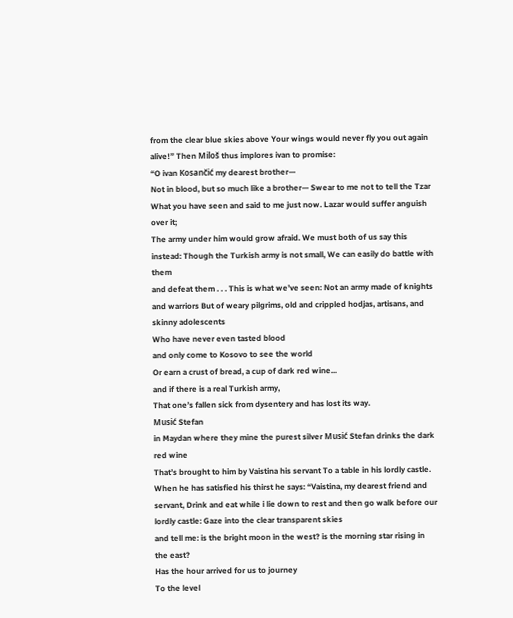from the clear blue skies above Your wings would never fly you out again alive!” Then Miloš thus implores ivan to promise:
“O ivan Kosančić my dearest brother—
Not in blood, but so much like a brother— Swear to me not to tell the Tzar
What you have seen and said to me just now. Lazar would suffer anguish over it;
The army under him would grow afraid. We must both of us say this instead: Though the Turkish army is not small, We can easily do battle with them
and defeat them . . . This is what we’ve seen: Not an army made of knights and warriors But of weary pilgrims, old and crippled hodjas, artisans, and skinny adolescents
Who have never even tasted blood
and only come to Kosovo to see the world
Or earn a crust of bread, a cup of dark red wine...
and if there is a real Turkish army,
That one’s fallen sick from dysentery and has lost its way.
Musić Stefan
in Maydan where they mine the purest silver Musić Stefan drinks the dark red wine
That’s brought to him by Vaistina his servant To a table in his lordly castle.
When he has satisfied his thirst he says: “Vaistina, my dearest friend and servant, Drink and eat while i lie down to rest and then go walk before our lordly castle: Gaze into the clear transparent skies
and tell me: is the bright moon in the west? is the morning star rising in the east?
Has the hour arrived for us to journey
To the level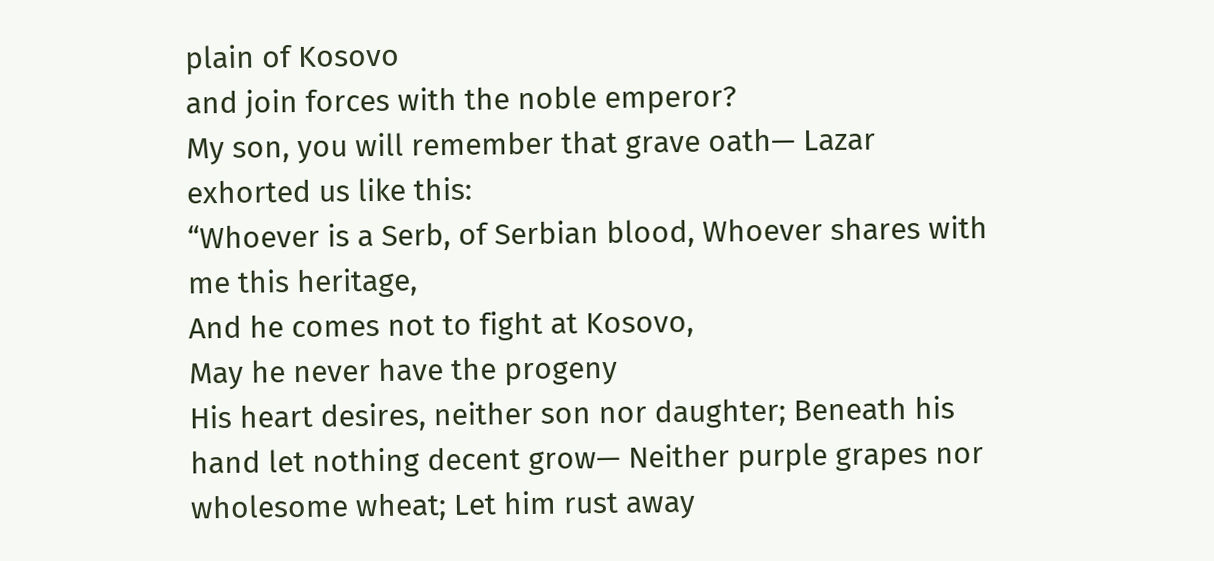plain of Kosovo
and join forces with the noble emperor?
My son, you will remember that grave oath— Lazar exhorted us like this:
“Whoever is a Serb, of Serbian blood, Whoever shares with me this heritage,
And he comes not to fight at Kosovo,
May he never have the progeny
His heart desires, neither son nor daughter; Beneath his hand let nothing decent grow— Neither purple grapes nor wholesome wheat; Let him rust away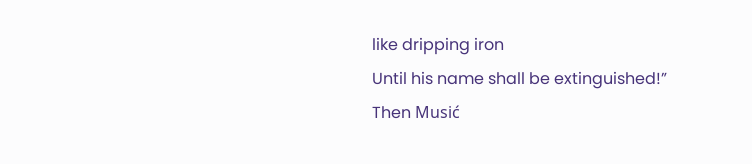like dripping iron
Until his name shall be extinguished!”
Then Musić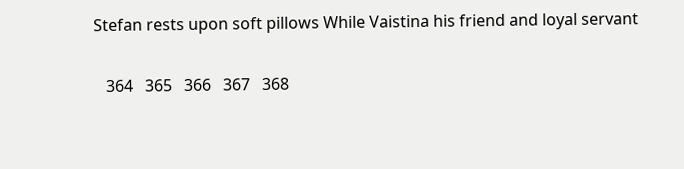Stefan rests upon soft pillows While Vaistina his friend and loyal servant

   364   365   366   367   368